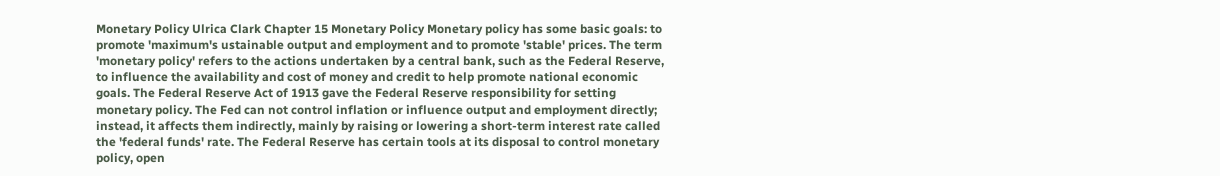Monetary Policy Ulrica Clark Chapter 15 Monetary Policy Monetary policy has some basic goals: to promote 'maximum's ustainable output and employment and to promote 'stable' prices. The term 'monetary policy' refers to the actions undertaken by a central bank, such as the Federal Reserve, to influence the availability and cost of money and credit to help promote national economic goals. The Federal Reserve Act of 1913 gave the Federal Reserve responsibility for setting monetary policy. The Fed can not control inflation or influence output and employment directly; instead, it affects them indirectly, mainly by raising or lowering a short-term interest rate called the 'federal funds' rate. The Federal Reserve has certain tools at its disposal to control monetary policy, open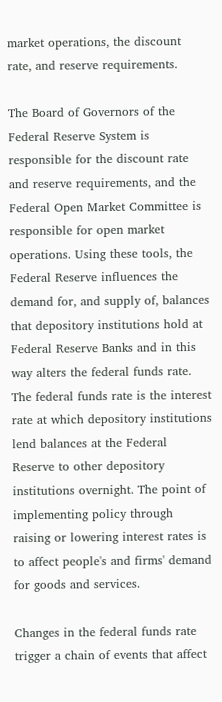market operations, the discount rate, and reserve requirements.

The Board of Governors of the Federal Reserve System is responsible for the discount rate and reserve requirements, and the Federal Open Market Committee is responsible for open market operations. Using these tools, the Federal Reserve influences the demand for, and supply of, balances that depository institutions hold at Federal Reserve Banks and in this way alters the federal funds rate. The federal funds rate is the interest rate at which depository institutions lend balances at the Federal Reserve to other depository institutions overnight. The point of implementing policy through raising or lowering interest rates is to affect people's and firms' demand for goods and services.

Changes in the federal funds rate trigger a chain of events that affect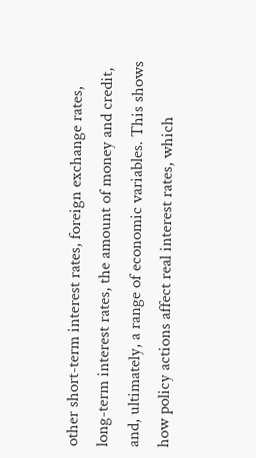other short-term interest rates, foreign exchange rates, long-term interest rates, the amount of money and credit, and, ultimately, a range of economic variables. This shows how policy actions affect real interest rates, which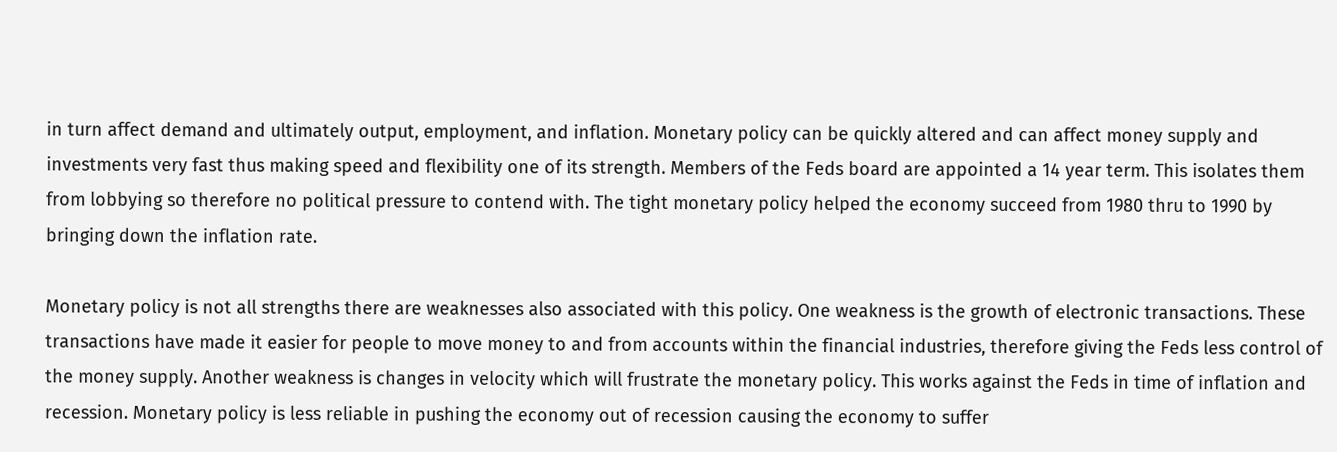in turn affect demand and ultimately output, employment, and inflation. Monetary policy can be quickly altered and can affect money supply and investments very fast thus making speed and flexibility one of its strength. Members of the Feds board are appointed a 14 year term. This isolates them from lobbying so therefore no political pressure to contend with. The tight monetary policy helped the economy succeed from 1980 thru to 1990 by bringing down the inflation rate.

Monetary policy is not all strengths there are weaknesses also associated with this policy. One weakness is the growth of electronic transactions. These transactions have made it easier for people to move money to and from accounts within the financial industries, therefore giving the Feds less control of the money supply. Another weakness is changes in velocity which will frustrate the monetary policy. This works against the Feds in time of inflation and recession. Monetary policy is less reliable in pushing the economy out of recession causing the economy to suffer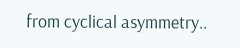from cyclical asymmetry..